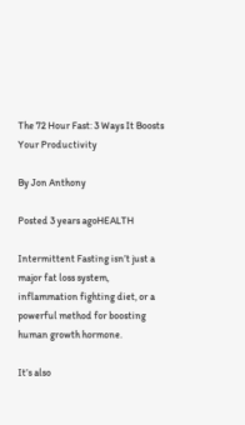The 72 Hour Fast: 3 Ways It Boosts Your Productivity

By Jon Anthony

Posted 3 years agoHEALTH

Intermittent Fasting isn’t just a major fat loss system, inflammation fighting diet, or a powerful method for boosting human growth hormone.

It’s also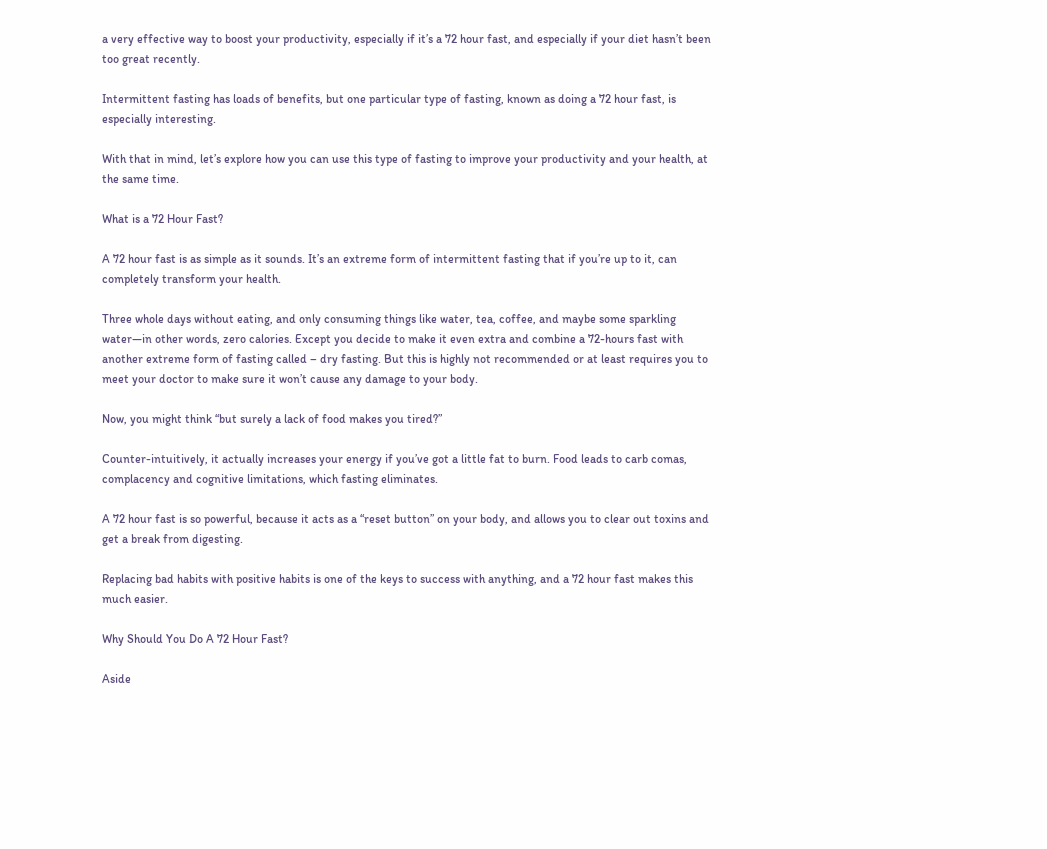a very effective way to boost your productivity, especially if it’s a 72 hour fast, and especially if your diet hasn’t been too great recently.

Intermittent fasting has loads of benefits, but one particular type of fasting, known as doing a 72 hour fast, is especially interesting.

With that in mind, let’s explore how you can use this type of fasting to improve your productivity and your health, at the same time.

What is a 72 Hour Fast?

A 72 hour fast is as simple as it sounds. It’s an extreme form of intermittent fasting that if you’re up to it, can completely transform your health.

Three whole days without eating, and only consuming things like water, tea, coffee, and maybe some sparkling water—in other words, zero calories. Except you decide to make it even extra and combine a 72-hours fast with another extreme form of fasting called – dry fasting. But this is highly not recommended or at least requires you to meet your doctor to make sure it won’t cause any damage to your body.

Now, you might think “but surely a lack of food makes you tired?”

Counter-intuitively, it actually increases your energy if you’ve got a little fat to burn. Food leads to carb comas, complacency and cognitive limitations, which fasting eliminates.

A 72 hour fast is so powerful, because it acts as a “reset button” on your body, and allows you to clear out toxins and get a break from digesting.

Replacing bad habits with positive habits is one of the keys to success with anything, and a 72 hour fast makes this much easier.

Why Should You Do A 72 Hour Fast?

Aside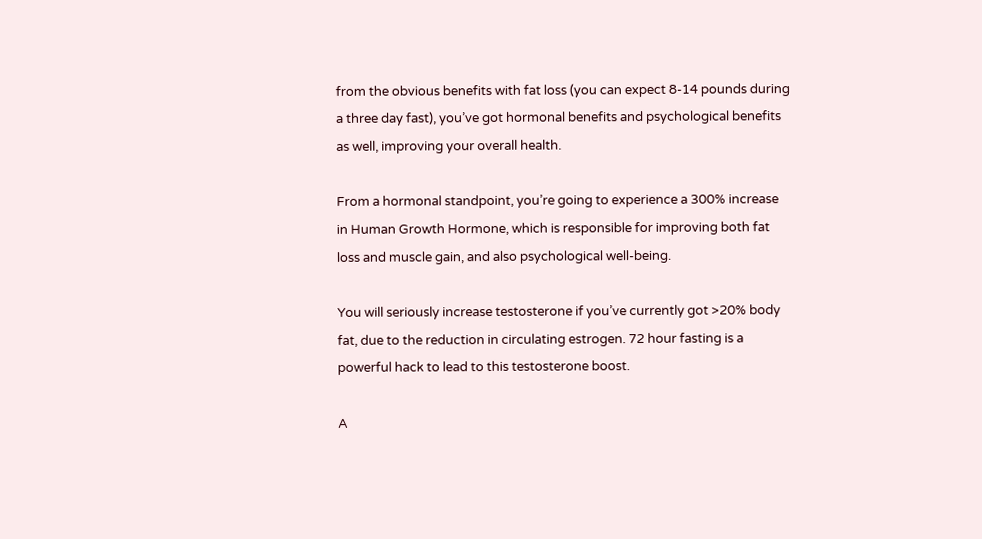from the obvious benefits with fat loss (you can expect 8-14 pounds during a three day fast), you’ve got hormonal benefits and psychological benefits as well, improving your overall health.

From a hormonal standpoint, you’re going to experience a 300% increase in Human Growth Hormone, which is responsible for improving both fat loss and muscle gain, and also psychological well-being.

You will seriously increase testosterone if you’ve currently got >20% body fat, due to the reduction in circulating estrogen. 72 hour fasting is a powerful hack to lead to this testosterone boost.

A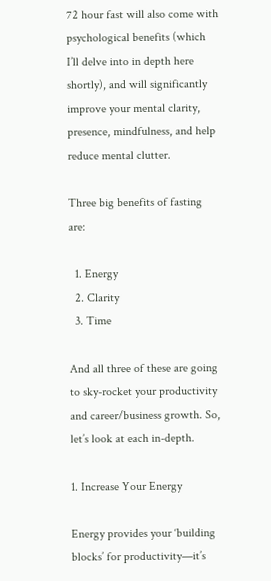72 hour fast will also come with psychological benefits (which I’ll delve into in depth here shortly), and will significantly improve your mental clarity, presence, mindfulness, and help reduce mental clutter.

Three big benefits of fasting are:

  1. Energy
  2. Clarity
  3. Time

And all three of these are going to sky-rocket your productivity and career/business growth. So, let’s look at each in-depth.

1. Increase Your Energy

Energy provides your ‘building blocks’ for productivity—it’s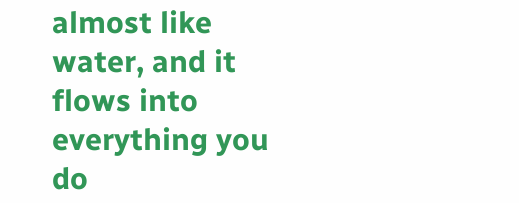almost like water, and it flows into everything you do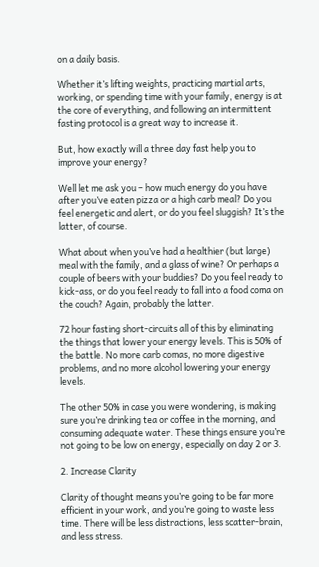on a daily basis.

Whether it’s lifting weights, practicing martial arts, working, or spending time with your family, energy is at the core of everything, and following an intermittent fasting protocol is a great way to increase it.

But, how exactly will a three day fast help you to improve your energy?

Well let me ask you – how much energy do you have after you’ve eaten pizza or a high carb meal? Do you feel energetic and alert, or do you feel sluggish? It’s the latter, of course.

What about when you’ve had a healthier (but large) meal with the family, and a glass of wine? Or perhaps a couple of beers with your buddies? Do you feel ready to kick-ass, or do you feel ready to fall into a food coma on the couch? Again, probably the latter.

72 hour fasting short-circuits all of this by eliminating the things that lower your energy levels. This is 50% of the battle. No more carb comas, no more digestive problems, and no more alcohol lowering your energy levels.

The other 50% in case you were wondering, is making sure you’re drinking tea or coffee in the morning, and consuming adequate water. These things ensure you’re not going to be low on energy, especially on day 2 or 3.

2. Increase Clarity

Clarity of thought means you’re going to be far more efficient in your work, and you’re going to waste less time. There will be less distractions, less scatter-brain, and less stress.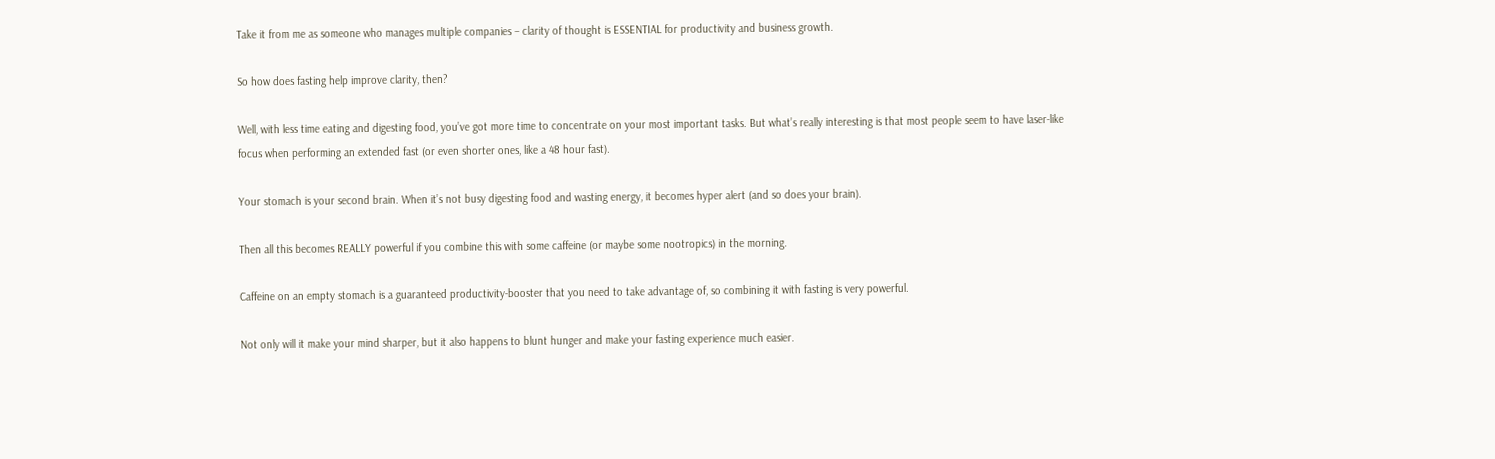Take it from me as someone who manages multiple companies – clarity of thought is ESSENTIAL for productivity and business growth.

So how does fasting help improve clarity, then?

Well, with less time eating and digesting food, you’ve got more time to concentrate on your most important tasks. But what’s really interesting is that most people seem to have laser-like focus when performing an extended fast (or even shorter ones, like a 48 hour fast).

Your stomach is your second brain. When it’s not busy digesting food and wasting energy, it becomes hyper alert (and so does your brain).

Then all this becomes REALLY powerful if you combine this with some caffeine (or maybe some nootropics) in the morning.

Caffeine on an empty stomach is a guaranteed productivity-booster that you need to take advantage of, so combining it with fasting is very powerful.

Not only will it make your mind sharper, but it also happens to blunt hunger and make your fasting experience much easier.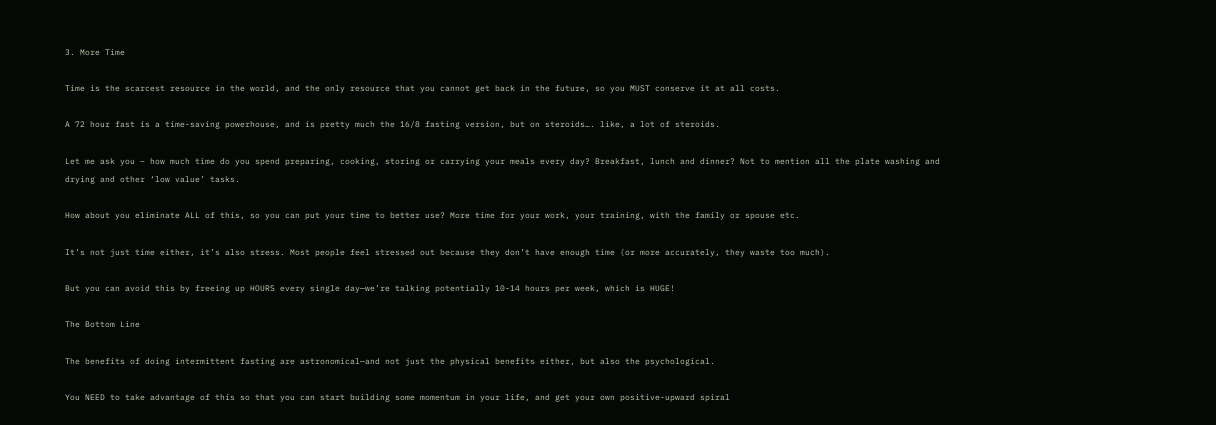3. More Time

Time is the scarcest resource in the world, and the only resource that you cannot get back in the future, so you MUST conserve it at all costs.

A 72 hour fast is a time-saving powerhouse, and is pretty much the 16/8 fasting version, but on steroids…. like, a lot of steroids.

Let me ask you – how much time do you spend preparing, cooking, storing or carrying your meals every day? Breakfast, lunch and dinner? Not to mention all the plate washing and drying and other ‘low value’ tasks.

How about you eliminate ALL of this, so you can put your time to better use? More time for your work, your training, with the family or spouse etc.

It’s not just time either, it’s also stress. Most people feel stressed out because they don’t have enough time (or more accurately, they waste too much).

But you can avoid this by freeing up HOURS every single day—we’re talking potentially 10-14 hours per week, which is HUGE!

The Bottom Line

The benefits of doing intermittent fasting are astronomical—and not just the physical benefits either, but also the psychological.

You NEED to take advantage of this so that you can start building some momentum in your life, and get your own positive-upward spiral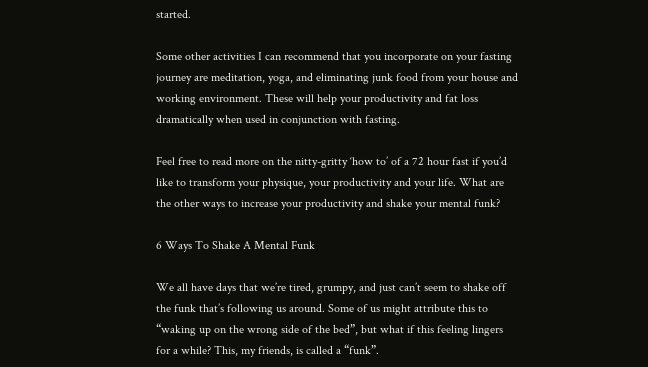started.

Some other activities I can recommend that you incorporate on your fasting journey are meditation, yoga, and eliminating junk food from your house and working environment. These will help your productivity and fat loss dramatically when used in conjunction with fasting.

Feel free to read more on the nitty-gritty ‘how to’ of a 72 hour fast if you’d like to transform your physique, your productivity and your life. What are the other ways to increase your productivity and shake your mental funk?

6 Ways To Shake A Mental Funk

We all have days that we’re tired, grumpy, and just can’t seem to shake off the funk that’s following us around. Some of us might attribute this to “waking up on the wrong side of the bed”, but what if this feeling lingers for a while? This, my friends, is called a “funk”.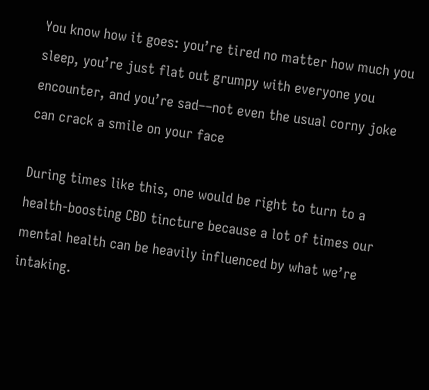You know how it goes: you’re tired no matter how much you sleep, you’re just flat out grumpy with everyone you encounter, and you’re sad––not even the usual corny joke can crack a smile on your face

During times like this, one would be right to turn to a health-boosting CBD tincture because a lot of times our mental health can be heavily influenced by what we’re intaking.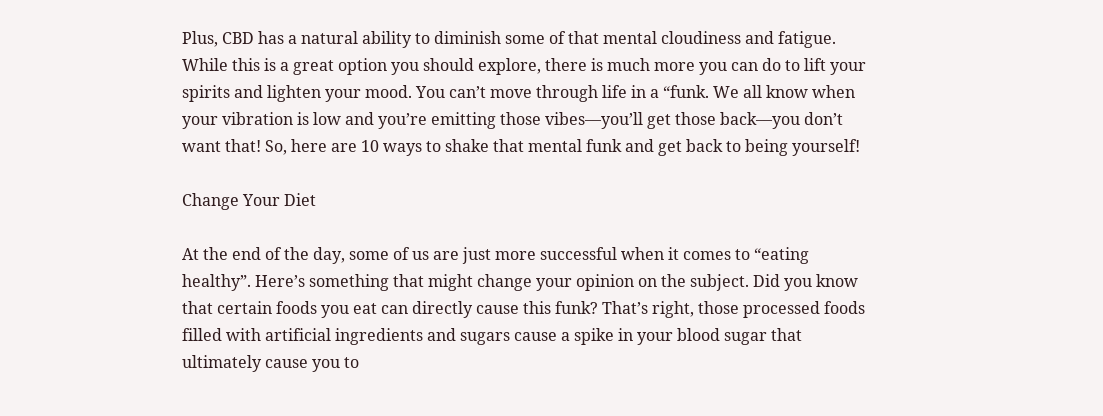Plus, CBD has a natural ability to diminish some of that mental cloudiness and fatigue. While this is a great option you should explore, there is much more you can do to lift your spirits and lighten your mood. You can’t move through life in a “funk. We all know when your vibration is low and you’re emitting those vibes––you’ll get those back––you don’t want that! So, here are 10 ways to shake that mental funk and get back to being yourself!

Change Your Diet

At the end of the day, some of us are just more successful when it comes to “eating healthy”. Here’s something that might change your opinion on the subject. Did you know that certain foods you eat can directly cause this funk? That’s right, those processed foods filled with artificial ingredients and sugars cause a spike in your blood sugar that ultimately cause you to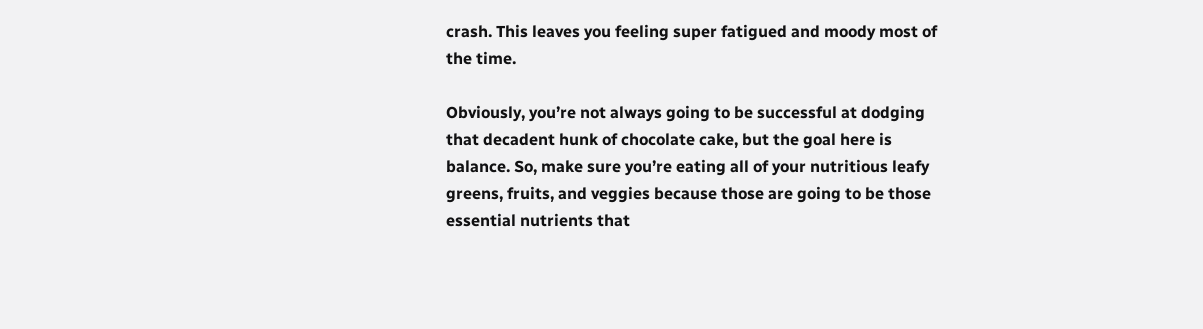crash. This leaves you feeling super fatigued and moody most of the time.

Obviously, you’re not always going to be successful at dodging that decadent hunk of chocolate cake, but the goal here is balance. So, make sure you’re eating all of your nutritious leafy greens, fruits, and veggies because those are going to be those essential nutrients that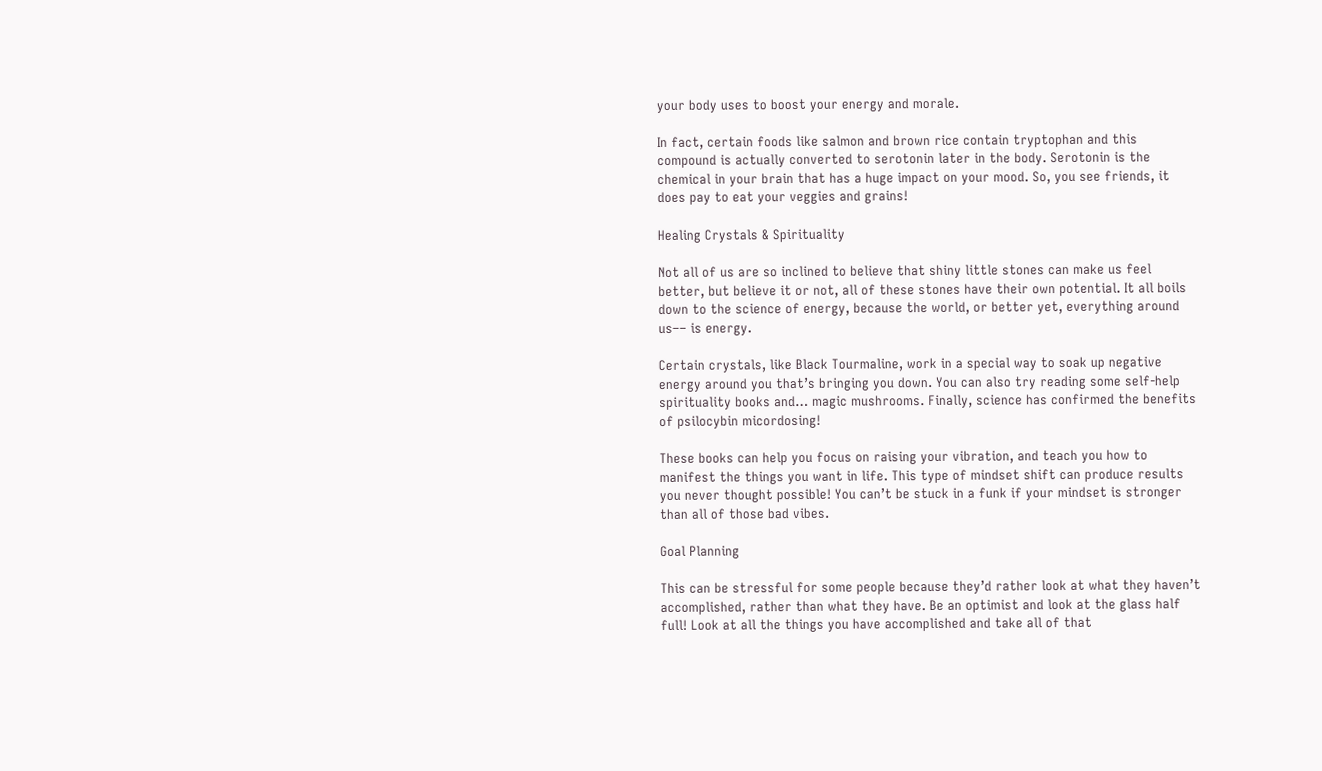your body uses to boost your energy and morale.

In fact, certain foods like salmon and brown rice contain tryptophan and this compound is actually converted to serotonin later in the body. Serotonin is the chemical in your brain that has a huge impact on your mood. So, you see friends, it does pay to eat your veggies and grains!

Healing Crystals & Spirituality

Not all of us are so inclined to believe that shiny little stones can make us feel better, but believe it or not, all of these stones have their own potential. It all boils down to the science of energy, because the world, or better yet, everything around us–– is energy.

Certain crystals, like Black Tourmaline, work in a special way to soak up negative energy around you that’s bringing you down. You can also try reading some self-help spirituality books and… magic mushrooms. Finally, science has confirmed the benefits of psilocybin micordosing!

These books can help you focus on raising your vibration, and teach you how to manifest the things you want in life. This type of mindset shift can produce results you never thought possible! You can’t be stuck in a funk if your mindset is stronger than all of those bad vibes.

Goal Planning

This can be stressful for some people because they’d rather look at what they haven’t accomplished, rather than what they have. Be an optimist and look at the glass half full! Look at all the things you have accomplished and take all of that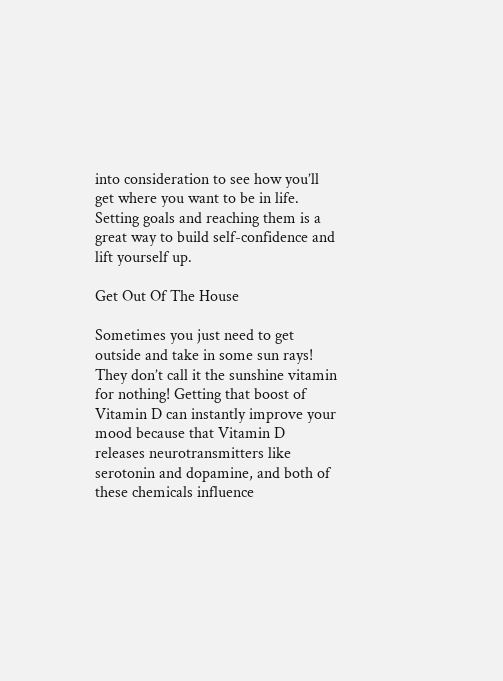into consideration to see how you’ll get where you want to be in life. Setting goals and reaching them is a great way to build self-confidence and lift yourself up.

Get Out Of The House

Sometimes you just need to get outside and take in some sun rays! They don’t call it the sunshine vitamin for nothing! Getting that boost of Vitamin D can instantly improve your mood because that Vitamin D releases neurotransmitters like serotonin and dopamine, and both of these chemicals influence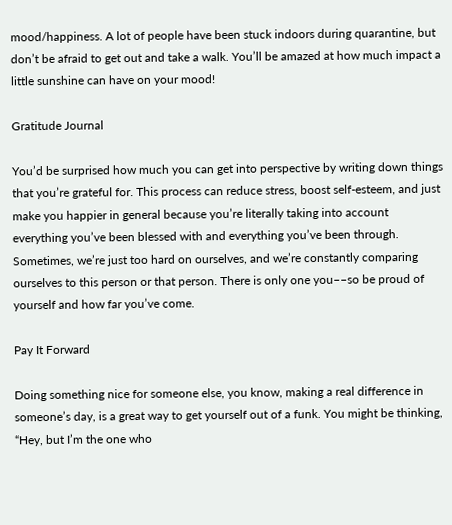mood/happiness. A lot of people have been stuck indoors during quarantine, but don’t be afraid to get out and take a walk. You’ll be amazed at how much impact a little sunshine can have on your mood!

Gratitude Journal

You’d be surprised how much you can get into perspective by writing down things that you’re grateful for. This process can reduce stress, boost self-esteem, and just make you happier in general because you’re literally taking into account everything you’ve been blessed with and everything you’ve been through. Sometimes, we’re just too hard on ourselves, and we’re constantly comparing ourselves to this person or that person. There is only one you––so be proud of yourself and how far you’ve come.

Pay It Forward

Doing something nice for someone else, you know, making a real difference in someone’s day, is a great way to get yourself out of a funk. You might be thinking, “Hey, but I’m the one who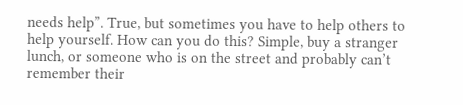needs help”. True, but sometimes you have to help others to help yourself. How can you do this? Simple, buy a stranger lunch, or someone who is on the street and probably can’t remember their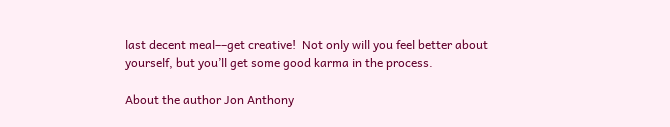last decent meal––get creative!  Not only will you feel better about yourself, but you’ll get some good karma in the process.

About the author Jon Anthony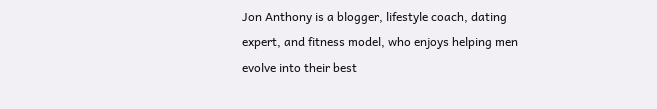Jon Anthony is a blogger, lifestyle coach, dating expert, and fitness model, who enjoys helping men evolve into their best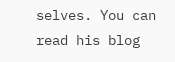selves. You can read his blog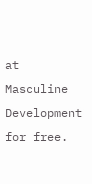at Masculine Development for free.